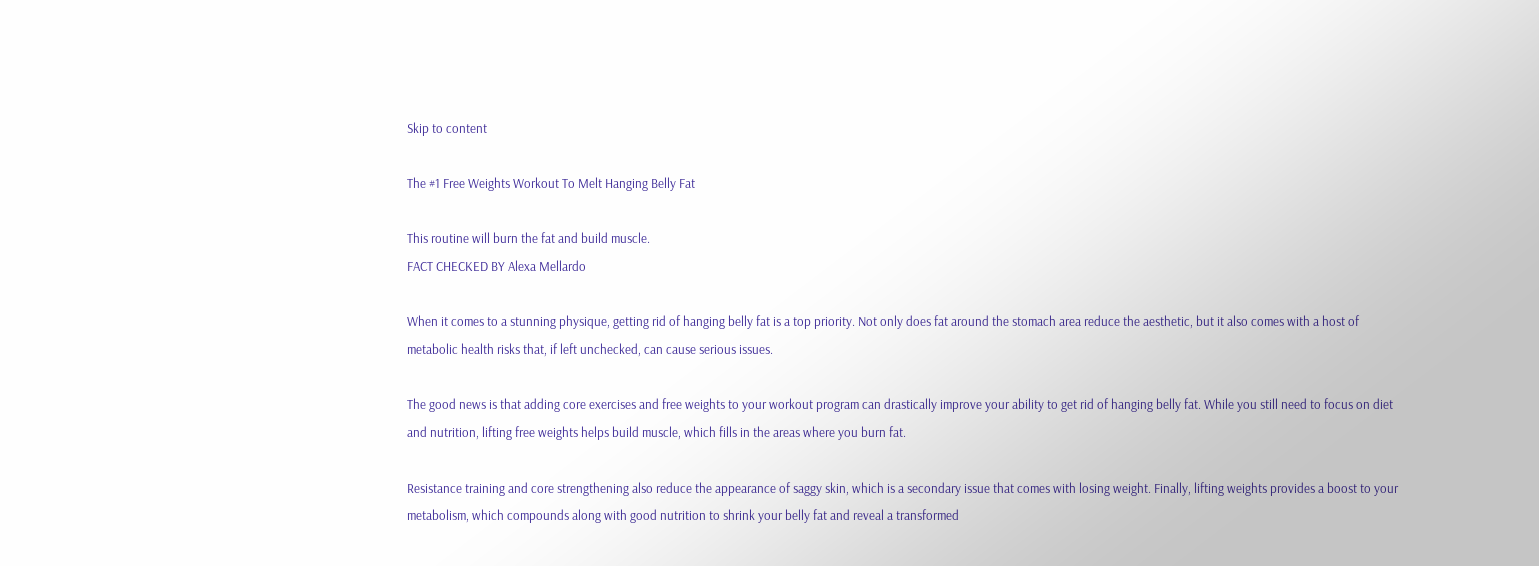Skip to content

The #1 Free Weights Workout To Melt Hanging Belly Fat

This routine will burn the fat and build muscle.
FACT CHECKED BY Alexa Mellardo

When it comes to a stunning physique, getting rid of hanging belly fat is a top priority. Not only does fat around the stomach area reduce the aesthetic, but it also comes with a host of metabolic health risks that, if left unchecked, can cause serious issues.

The good news is that adding core exercises and free weights to your workout program can drastically improve your ability to get rid of hanging belly fat. While you still need to focus on diet and nutrition, lifting free weights helps build muscle, which fills in the areas where you burn fat.

Resistance training and core strengthening also reduce the appearance of saggy skin, which is a secondary issue that comes with losing weight. Finally, lifting weights provides a boost to your metabolism, which compounds along with good nutrition to shrink your belly fat and reveal a transformed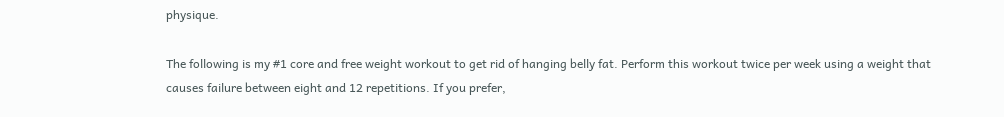physique.

The following is my #1 core and free weight workout to get rid of hanging belly fat. Perform this workout twice per week using a weight that causes failure between eight and 12 repetitions. If you prefer,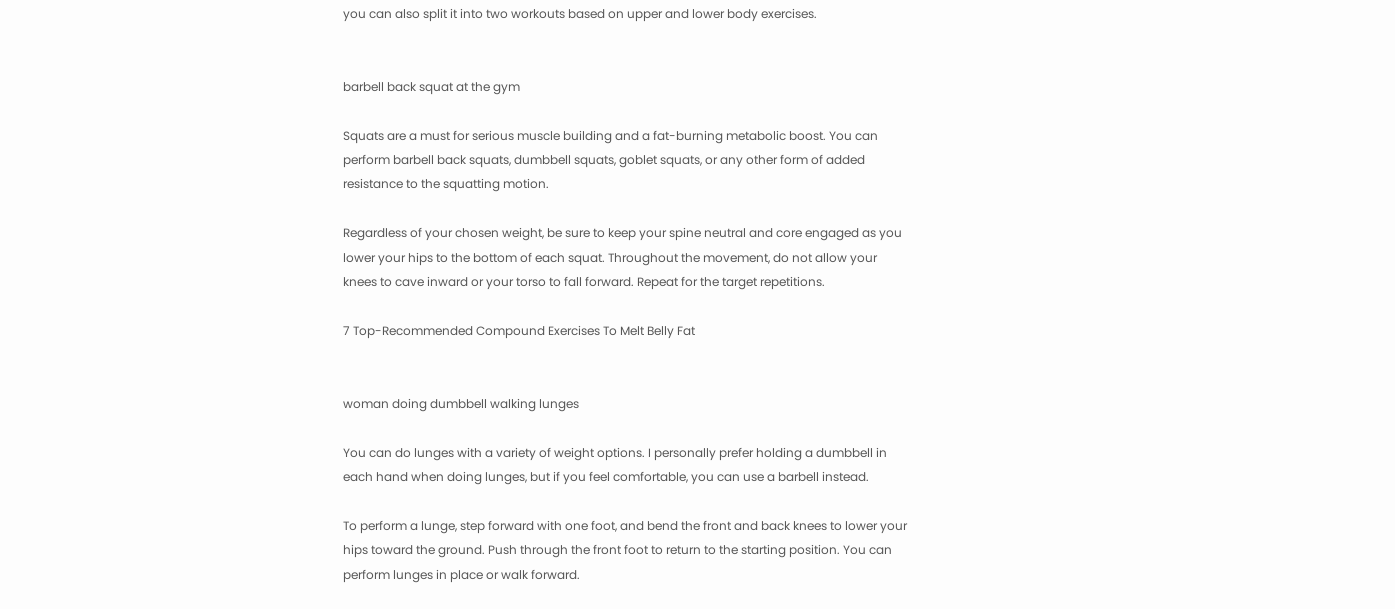you can also split it into two workouts based on upper and lower body exercises.


barbell back squat at the gym

Squats are a must for serious muscle building and a fat-burning metabolic boost. You can perform barbell back squats, dumbbell squats, goblet squats, or any other form of added resistance to the squatting motion.

Regardless of your chosen weight, be sure to keep your spine neutral and core engaged as you lower your hips to the bottom of each squat. Throughout the movement, do not allow your knees to cave inward or your torso to fall forward. Repeat for the target repetitions.

7 Top-Recommended Compound Exercises To Melt Belly Fat


woman doing dumbbell walking lunges

You can do lunges with a variety of weight options. I personally prefer holding a dumbbell in each hand when doing lunges, but if you feel comfortable, you can use a barbell instead.

To perform a lunge, step forward with one foot, and bend the front and back knees to lower your hips toward the ground. Push through the front foot to return to the starting position. You can perform lunges in place or walk forward.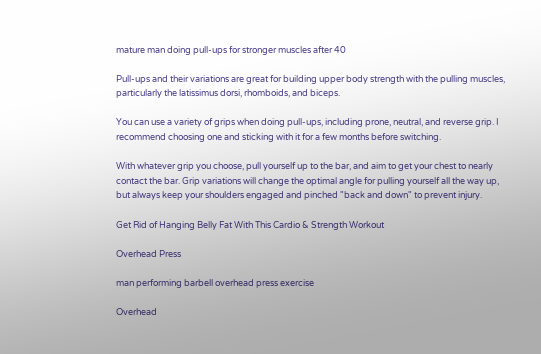mature man doing pull-ups for stronger muscles after 40

Pull-ups and their variations are great for building upper body strength with the pulling muscles, particularly the latissimus dorsi, rhomboids, and biceps.

You can use a variety of grips when doing pull-ups, including prone, neutral, and reverse grip. I recommend choosing one and sticking with it for a few months before switching.

With whatever grip you choose, pull yourself up to the bar, and aim to get your chest to nearly contact the bar. Grip variations will change the optimal angle for pulling yourself all the way up, but always keep your shoulders engaged and pinched "back and down" to prevent injury.

Get Rid of Hanging Belly Fat With This Cardio & Strength Workout

Overhead Press

man performing barbell overhead press exercise

Overhead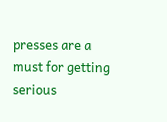presses are a must for getting serious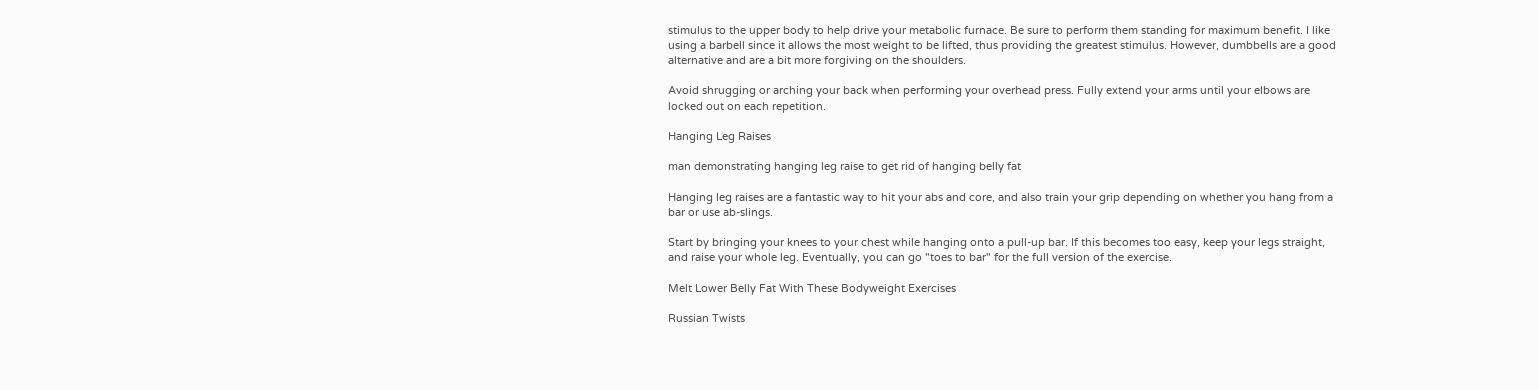stimulus to the upper body to help drive your metabolic furnace. Be sure to perform them standing for maximum benefit. I like using a barbell since it allows the most weight to be lifted, thus providing the greatest stimulus. However, dumbbells are a good alternative and are a bit more forgiving on the shoulders.

Avoid shrugging or arching your back when performing your overhead press. Fully extend your arms until your elbows are locked out on each repetition.

Hanging Leg Raises

man demonstrating hanging leg raise to get rid of hanging belly fat

Hanging leg raises are a fantastic way to hit your abs and core, and also train your grip depending on whether you hang from a bar or use ab-slings.

Start by bringing your knees to your chest while hanging onto a pull-up bar. If this becomes too easy, keep your legs straight, and raise your whole leg. Eventually, you can go "toes to bar" for the full version of the exercise.

Melt Lower Belly Fat With These Bodyweight Exercises

Russian Twists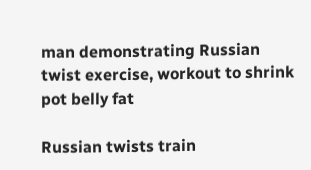man demonstrating Russian twist exercise, workout to shrink pot belly fat

Russian twists train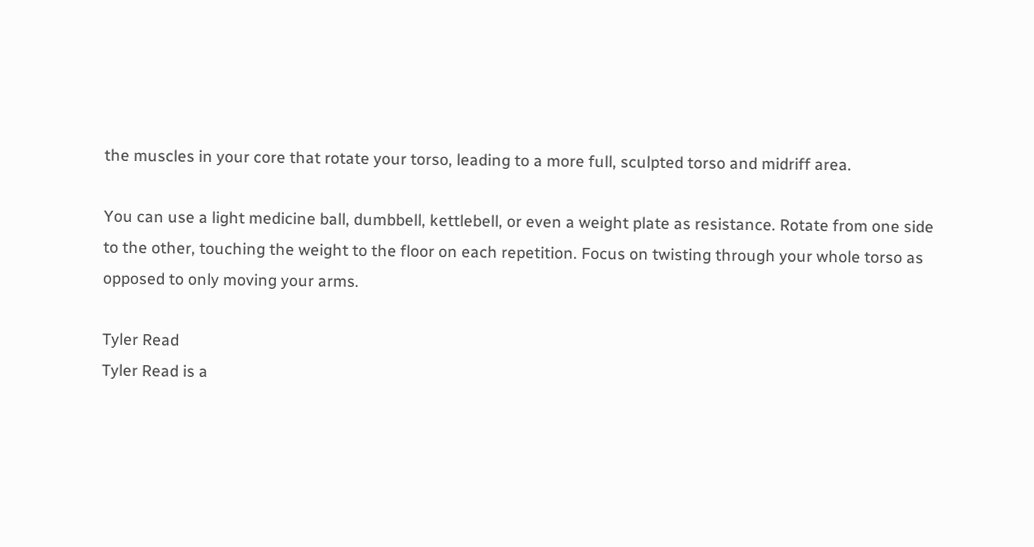the muscles in your core that rotate your torso, leading to a more full, sculpted torso and midriff area.

You can use a light medicine ball, dumbbell, kettlebell, or even a weight plate as resistance. Rotate from one side to the other, touching the weight to the floor on each repetition. Focus on twisting through your whole torso as opposed to only moving your arms.

Tyler Read
Tyler Read is a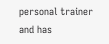personal trainer and has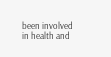been involved in health and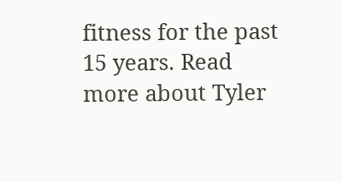fitness for the past 15 years. Read more about Tyler